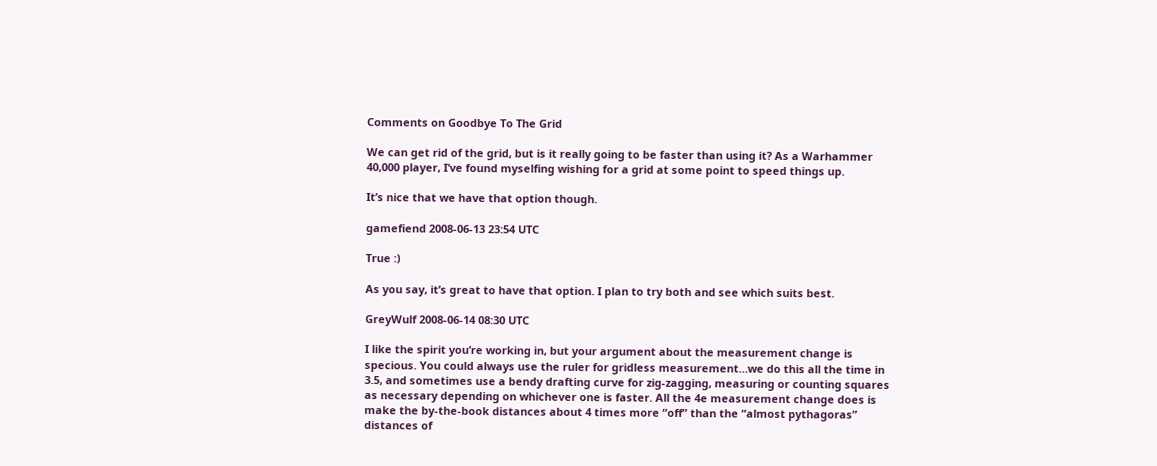Comments on Goodbye To The Grid

We can get rid of the grid, but is it really going to be faster than using it? As a Warhammer 40,000 player, I’ve found myselfing wishing for a grid at some point to speed things up.

It’s nice that we have that option though.

gamefiend 2008-06-13 23:54 UTC

True :)

As you say, it’s great to have that option. I plan to try both and see which suits best.

GreyWulf 2008-06-14 08:30 UTC

I like the spirit you’re working in, but your argument about the measurement change is specious. You could always use the ruler for gridless measurement…we do this all the time in 3.5, and sometimes use a bendy drafting curve for zig-zagging, measuring or counting squares as necessary depending on whichever one is faster. All the 4e measurement change does is make the by-the-book distances about 4 times more “off” than the “almost pythagoras” distances of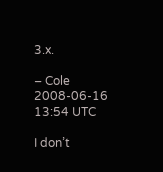3.x.

– Cole 2008-06-16 13:54 UTC

I don’t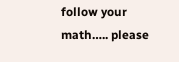follow your math….. please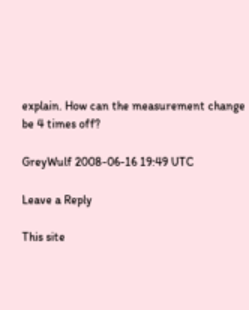explain. How can the measurement change be 4 times off?

GreyWulf 2008-06-16 19:49 UTC

Leave a Reply

This site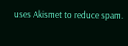uses Akismet to reduce spam.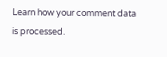Learn how your comment data is processed.